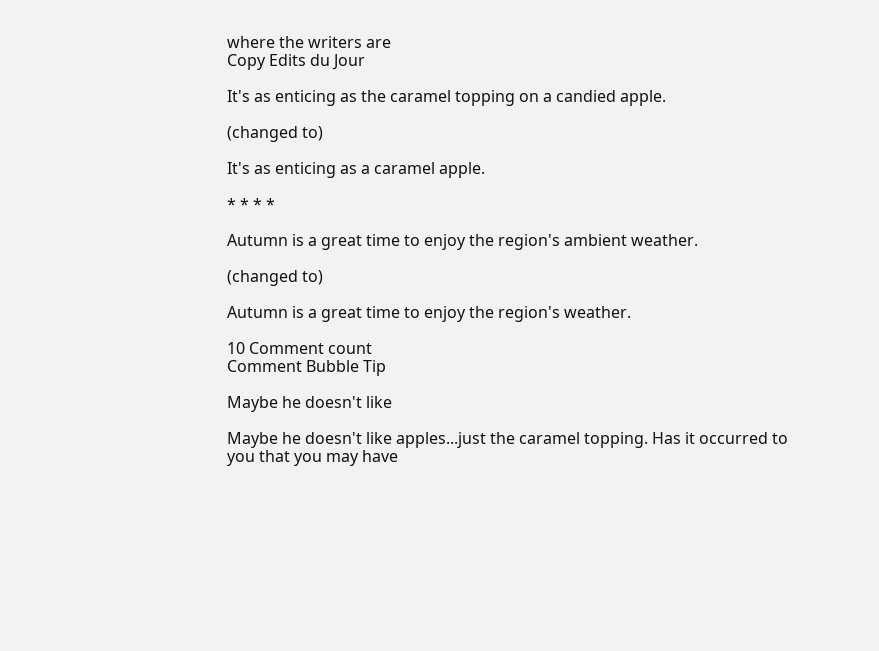where the writers are
Copy Edits du Jour

It's as enticing as the caramel topping on a candied apple.

(changed to)

It's as enticing as a caramel apple.

* * * *

Autumn is a great time to enjoy the region's ambient weather.

(changed to)

Autumn is a great time to enjoy the region's weather.

10 Comment count
Comment Bubble Tip

Maybe he doesn't like

Maybe he doesn't like apples...just the caramel topping. Has it occurred to you that you may have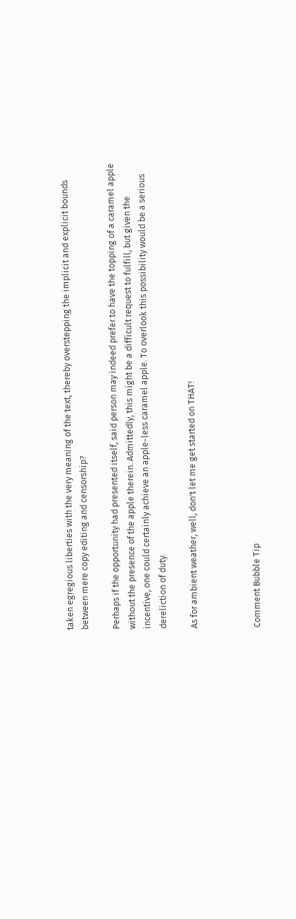taken egregious liberties with the very meaning of the text, thereby overstepping the implicit and explicit bounds between mere copy editing and censorship?

Perhaps if the opportunity had presented itself, said person may indeed prefer to have the topping of a caramel apple without the presence of the apple therein. Admittedly, this might be a difficult request to fulfill, but given the incentive, one could certainly achieve an apple-less caramel apple. To overlook this possibility would be a serious dereliction of duty.

As for ambient weather, well, don't let me get started on THAT!



Comment Bubble Tip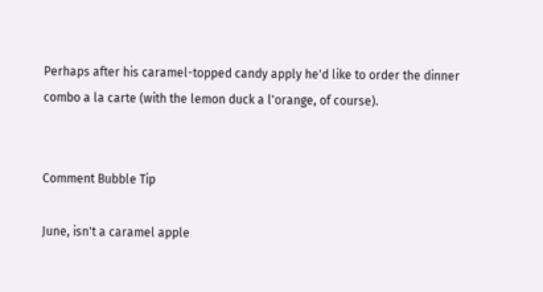Perhaps after his caramel-topped candy apply he'd like to order the dinner combo a la carte (with the lemon duck a l'orange, of course).


Comment Bubble Tip

June, isn't a caramel apple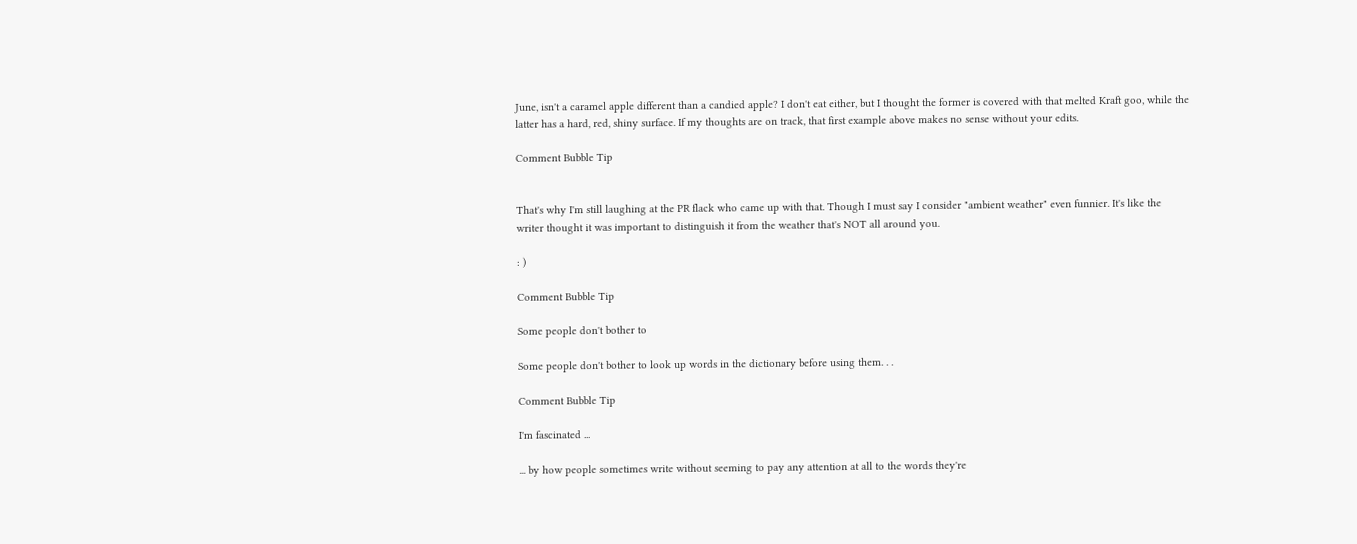June, isn't a caramel apple different than a candied apple? I don't eat either, but I thought the former is covered with that melted Kraft goo, while the latter has a hard, red, shiny surface. If my thoughts are on track, that first example above makes no sense without your edits.

Comment Bubble Tip


That's why I'm still laughing at the PR flack who came up with that. Though I must say I consider "ambient weather" even funnier. It's like the writer thought it was important to distinguish it from the weather that's NOT all around you.

: )

Comment Bubble Tip

Some people don't bother to

Some people don't bother to look up words in the dictionary before using them. . .

Comment Bubble Tip

I'm fascinated ...

... by how people sometimes write without seeming to pay any attention at all to the words they're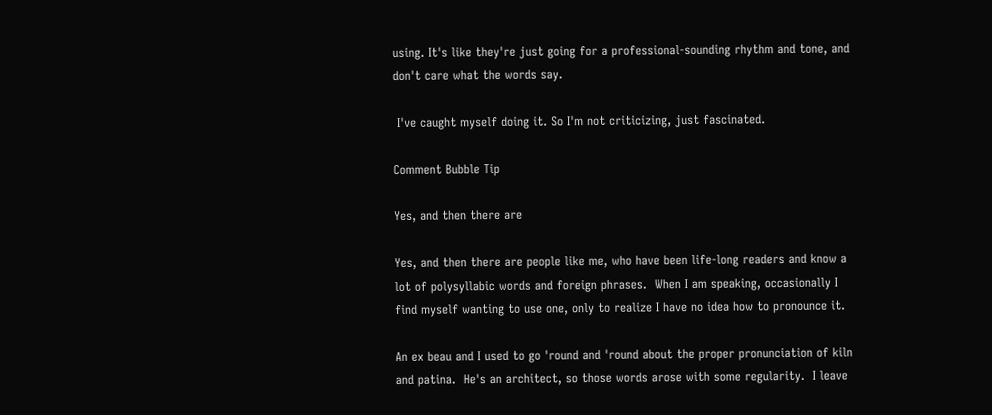using. It's like they're just going for a professional-sounding rhythm and tone, and don't care what the words say.

 I've caught myself doing it. So I'm not criticizing, just fascinated.

Comment Bubble Tip

Yes, and then there are

Yes, and then there are people like me, who have been life-long readers and know a lot of polysyllabic words and foreign phrases.  When I am speaking, occasionally I find myself wanting to use one, only to realize I have no idea how to pronounce it.

An ex beau and I used to go 'round and 'round about the proper pronunciation of kiln and patina.  He's an architect, so those words arose with some regularity.  I leave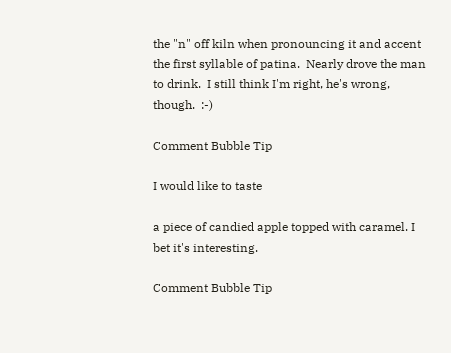the "n" off kiln when pronouncing it and accent the first syllable of patina.  Nearly drove the man to drink.  I still think I'm right, he's wrong, though.  :-)

Comment Bubble Tip

I would like to taste

a piece of candied apple topped with caramel. I bet it's interesting.

Comment Bubble Tip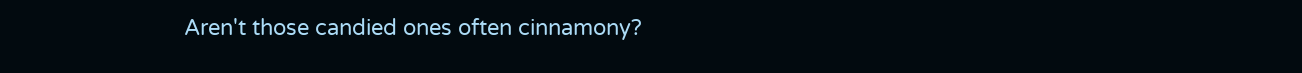Aren't those candied ones often cinnamony?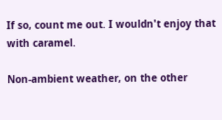If so, count me out. I wouldn't enjoy that with caramel.

Non-ambient weather, on the other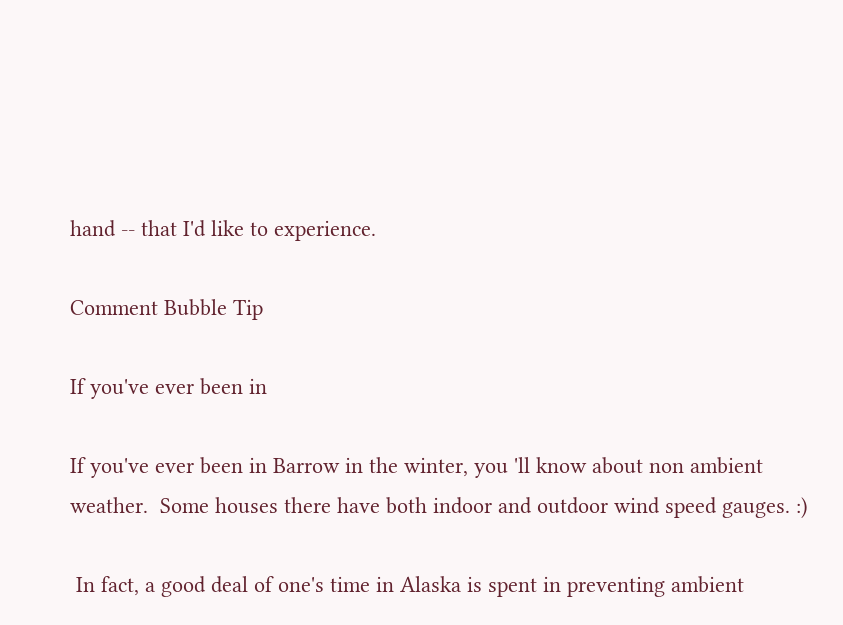hand -- that I'd like to experience.

Comment Bubble Tip

If you've ever been in

If you've ever been in Barrow in the winter, you 'll know about non ambient weather.  Some houses there have both indoor and outdoor wind speed gauges. :)

 In fact, a good deal of one's time in Alaska is spent in preventing ambient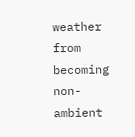weather from becoming non-ambient